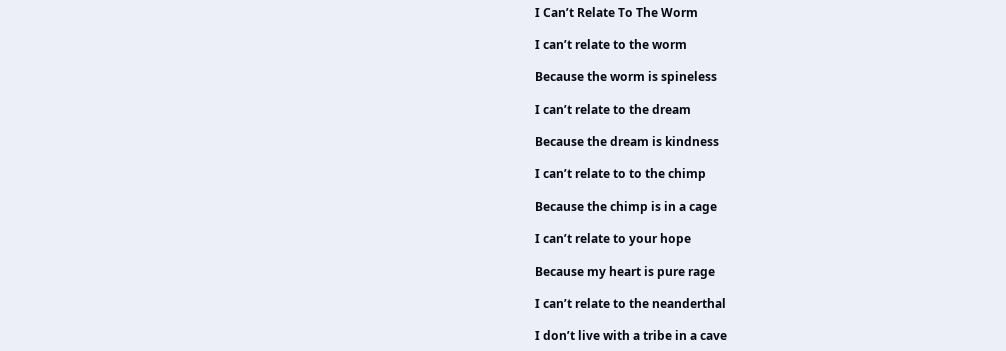I Can’t Relate To The Worm

I can’t relate to the worm

Because the worm is spineless

I can’t relate to the dream

Because the dream is kindness

I can’t relate to to the chimp

Because the chimp is in a cage

I can’t relate to your hope

Because my heart is pure rage

I can’t relate to the neanderthal

I don’t live with a tribe in a cave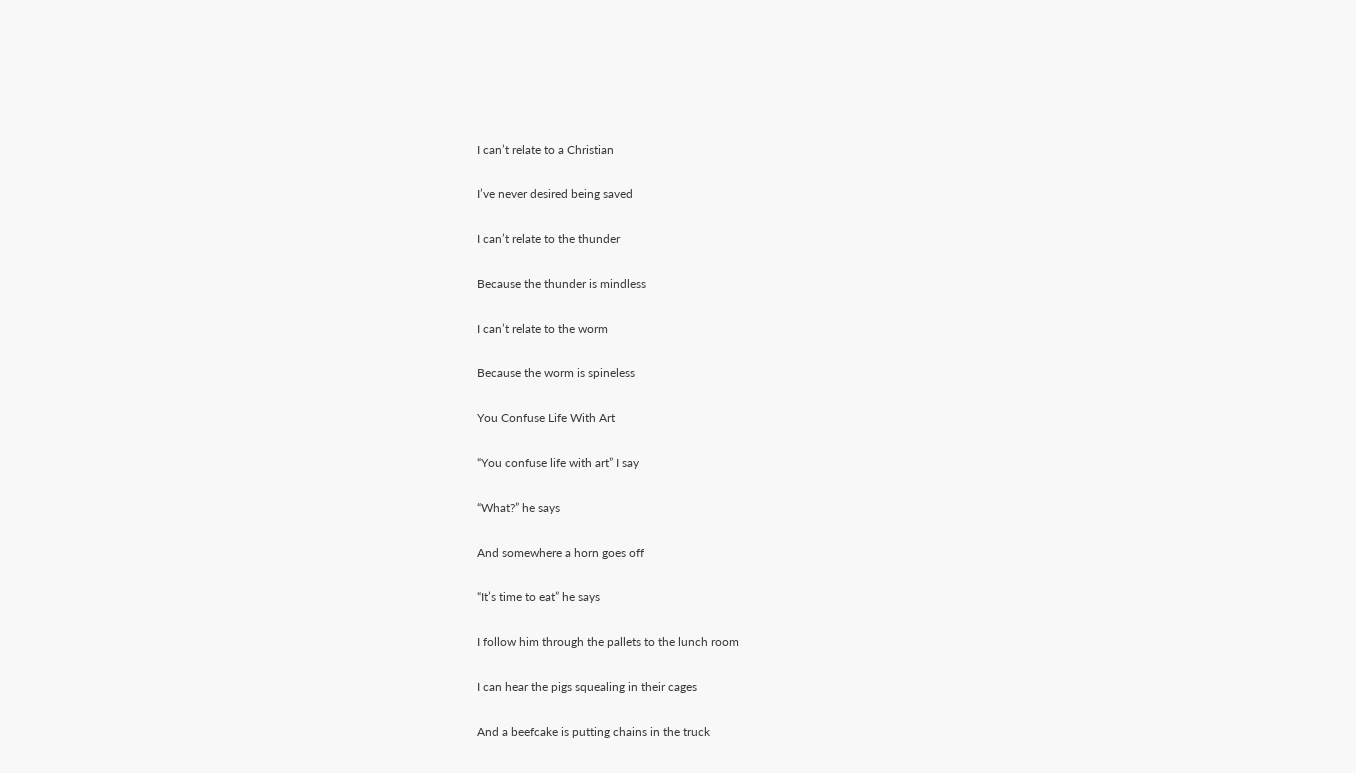I can’t relate to a Christian

I’ve never desired being saved

I can’t relate to the thunder

Because the thunder is mindless

I can’t relate to the worm

Because the worm is spineless

You Confuse Life With Art

“You confuse life with art” I say

“What?” he says

And somewhere a horn goes off

“It’s time to eat” he says

I follow him through the pallets to the lunch room

I can hear the pigs squealing in their cages

And a beefcake is putting chains in the truck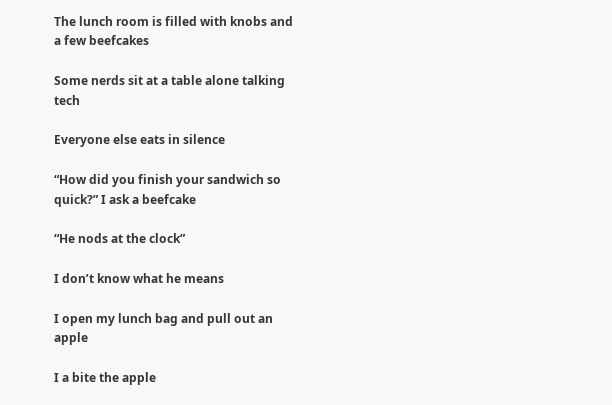The lunch room is filled with knobs and a few beefcakes

Some nerds sit at a table alone talking tech

Everyone else eats in silence

“How did you finish your sandwich so quick?” I ask a beefcake

“He nods at the clock”

I don’t know what he means

I open my lunch bag and pull out an apple

I a bite the apple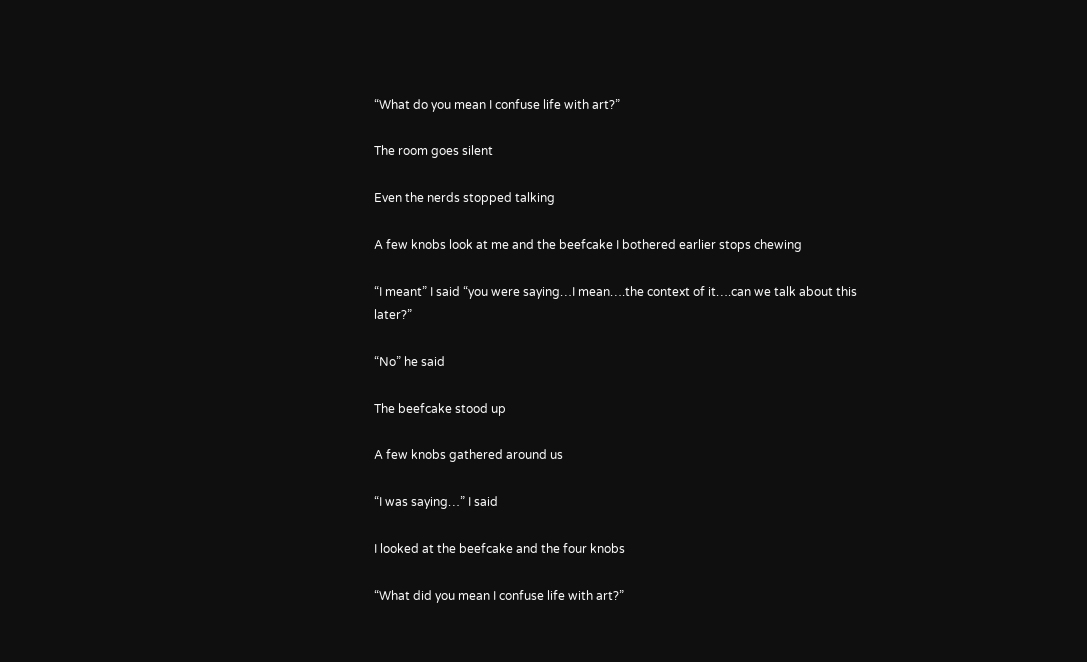“What do you mean I confuse life with art?”

The room goes silent

Even the nerds stopped talking

A few knobs look at me and the beefcake I bothered earlier stops chewing

“I meant” I said “you were saying…I mean….the context of it….can we talk about this later?”

“No” he said

The beefcake stood up

A few knobs gathered around us

“I was saying…” I said

I looked at the beefcake and the four knobs

“What did you mean I confuse life with art?”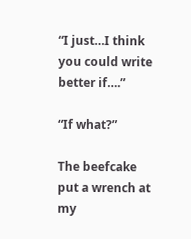“I just…I think you could write better if….”

“If what?”

The beefcake put a wrench at my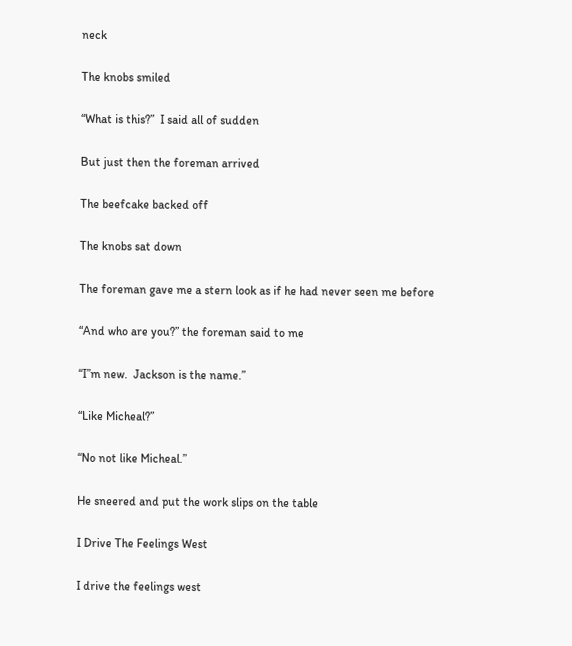neck

The knobs smiled

“What is this?”  I said all of sudden

But just then the foreman arrived

The beefcake backed off

The knobs sat down

The foreman gave me a stern look as if he had never seen me before

“And who are you?” the foreman said to me

“I”m new.  Jackson is the name.”

“Like Micheal?”

“No not like Micheal.”

He sneered and put the work slips on the table

I Drive The Feelings West

I drive the feelings west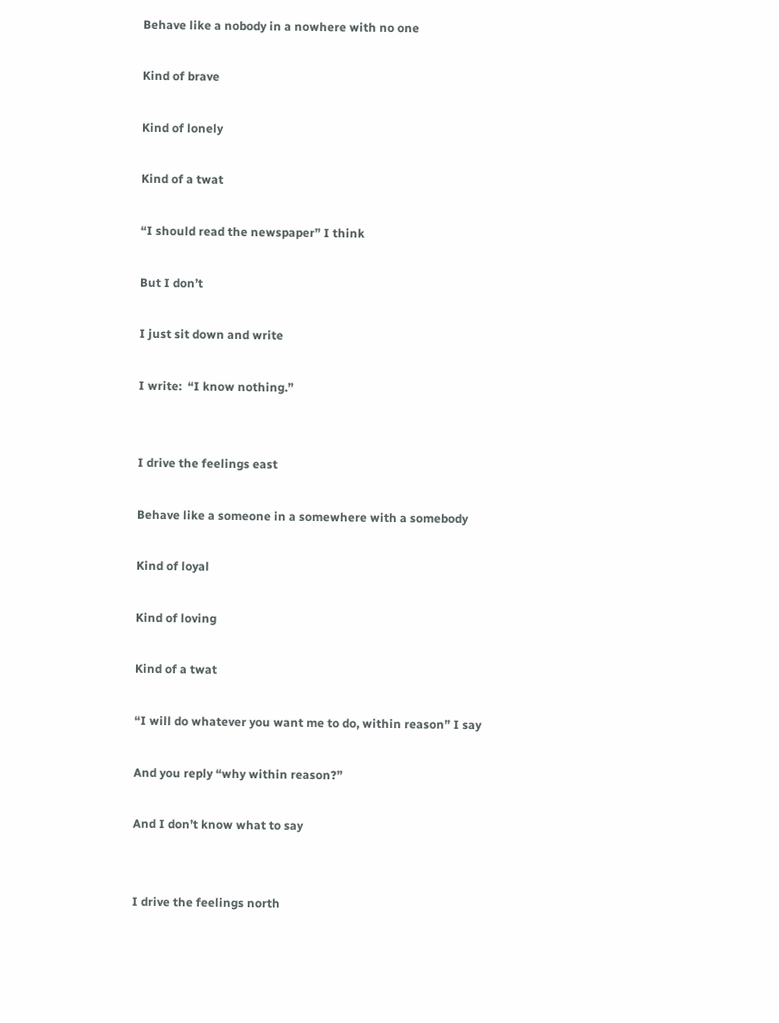Behave like a nobody in a nowhere with no one

Kind of brave

Kind of lonely

Kind of a twat

“I should read the newspaper” I think

But I don’t

I just sit down and write

I write:  “I know nothing.”


I drive the feelings east

Behave like a someone in a somewhere with a somebody

Kind of loyal

Kind of loving

Kind of a twat

“I will do whatever you want me to do, within reason” I say

And you reply “why within reason?”

And I don’t know what to say


I drive the feelings north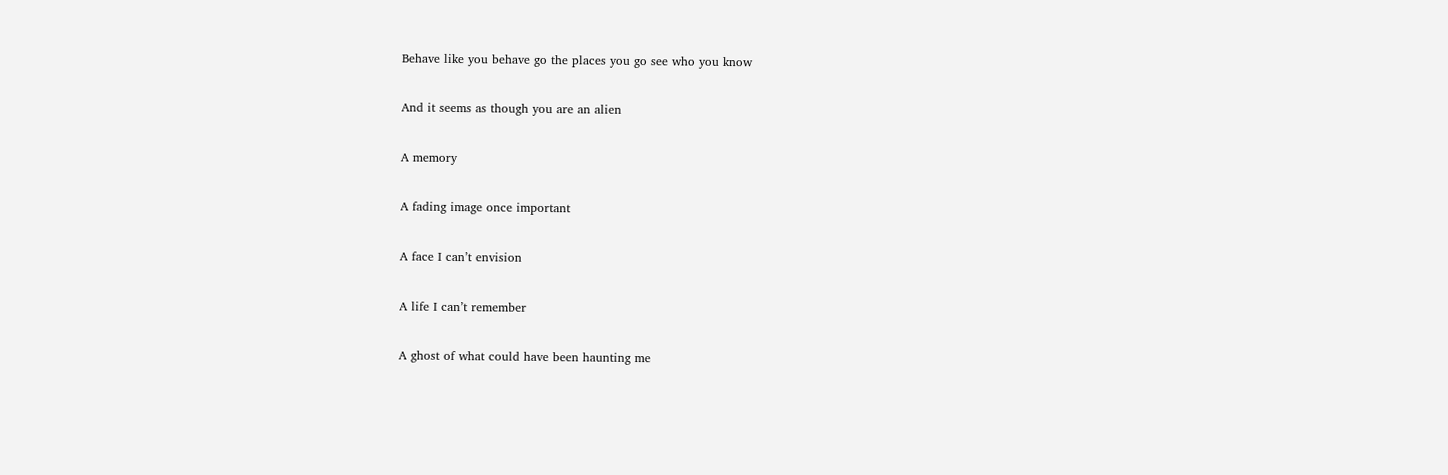Behave like you behave go the places you go see who you know

And it seems as though you are an alien

A memory

A fading image once important

A face I can’t envision

A life I can’t remember

A ghost of what could have been haunting me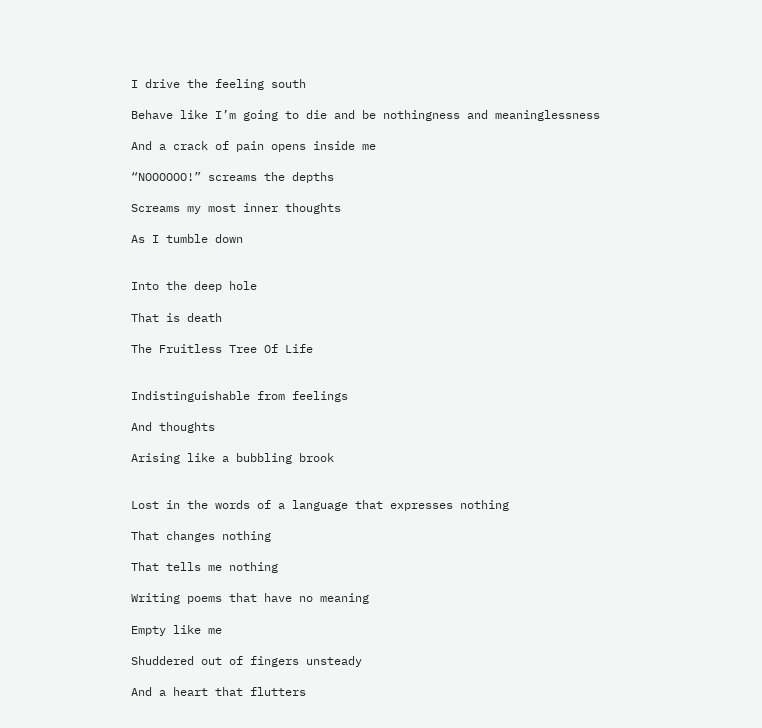I drive the feeling south

Behave like I’m going to die and be nothingness and meaninglessness

And a crack of pain opens inside me

“NOOOOOO!” screams the depths

Screams my most inner thoughts

As I tumble down


Into the deep hole

That is death

The Fruitless Tree Of Life


Indistinguishable from feelings

And thoughts

Arising like a bubbling brook


Lost in the words of a language that expresses nothing

That changes nothing

That tells me nothing

Writing poems that have no meaning

Empty like me

Shuddered out of fingers unsteady

And a heart that flutters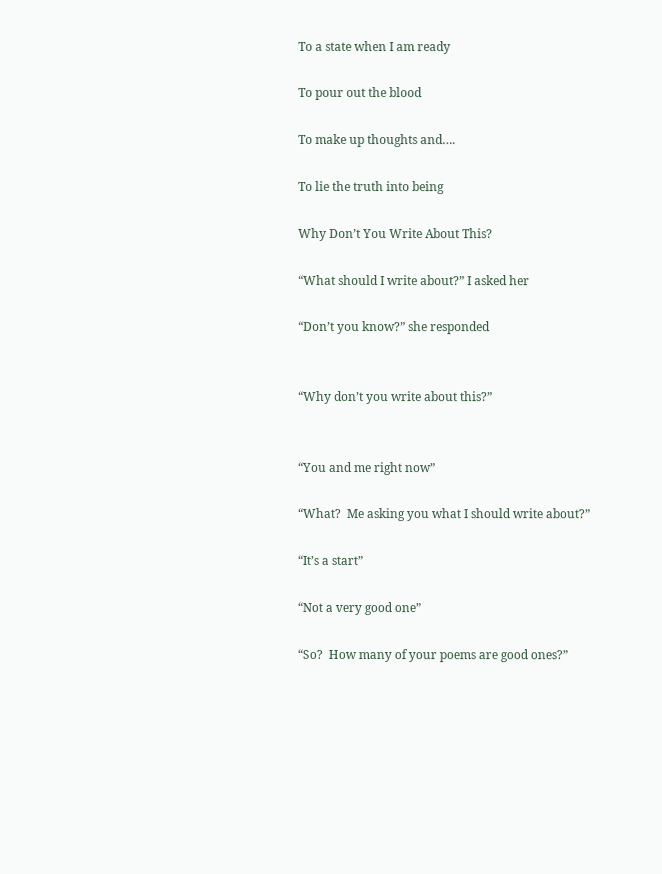To a state when I am ready

To pour out the blood

To make up thoughts and….

To lie the truth into being

Why Don’t You Write About This?

“What should I write about?” I asked her

“Don’t you know?” she responded


“Why don’t you write about this?”


“You and me right now”

“What?  Me asking you what I should write about?”

“It’s a start”

“Not a very good one”

“So?  How many of your poems are good ones?”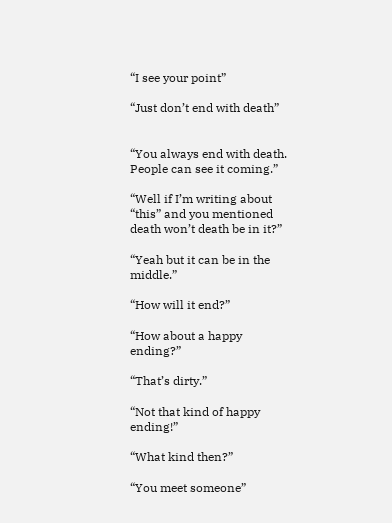“I see your point”

“Just don’t end with death”


“You always end with death.  People can see it coming.”

“Well if I’m writing about “this” and you mentioned death won’t death be in it?”

“Yeah but it can be in the middle.”

“How will it end?”

“How about a happy ending?”

“That’s dirty.”

“Not that kind of happy ending!”

“What kind then?”

“You meet someone”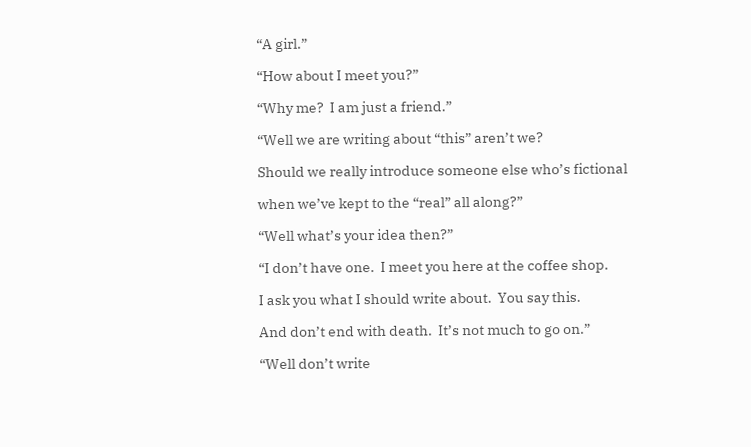“A girl.”

“How about I meet you?”

“Why me?  I am just a friend.”

“Well we are writing about “this” aren’t we?

Should we really introduce someone else who’s fictional

when we’ve kept to the “real” all along?”

“Well what’s your idea then?”

“I don’t have one.  I meet you here at the coffee shop.

I ask you what I should write about.  You say this.

And don’t end with death.  It’s not much to go on.”

“Well don’t write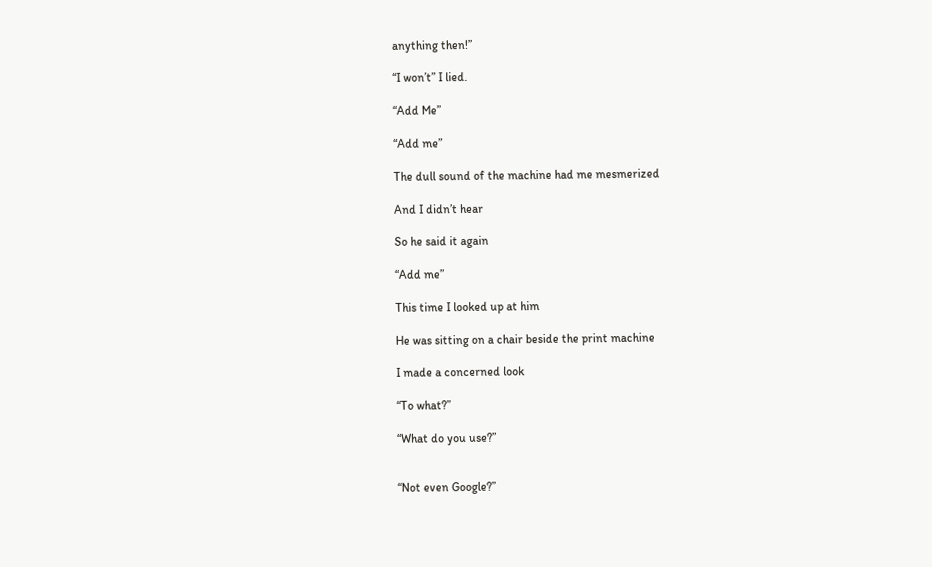anything then!”

“I won’t” I lied.

“Add Me”

“Add me”

The dull sound of the machine had me mesmerized

And I didn’t hear

So he said it again

“Add me”

This time I looked up at him

He was sitting on a chair beside the print machine

I made a concerned look

“To what?”

“What do you use?”


“Not even Google?”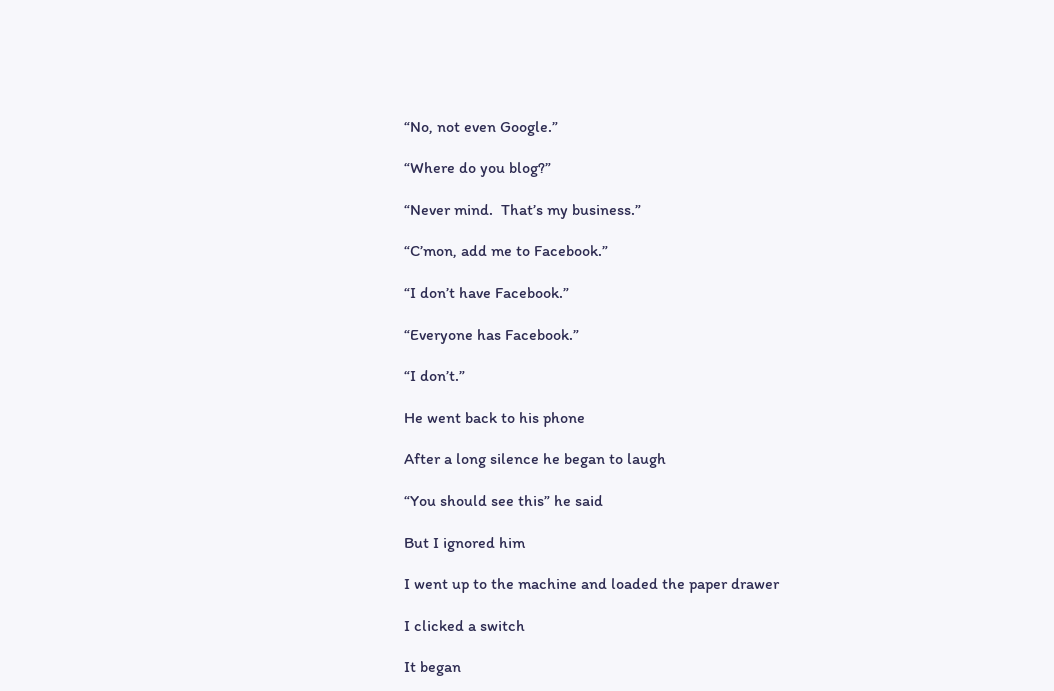“No, not even Google.”

“Where do you blog?”

“Never mind.  That’s my business.”

“C’mon, add me to Facebook.”

“I don’t have Facebook.”

“Everyone has Facebook.”

“I don’t.”

He went back to his phone

After a long silence he began to laugh

“You should see this” he said

But I ignored him

I went up to the machine and loaded the paper drawer

I clicked a switch

It began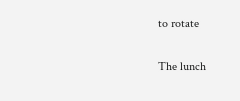to rotate

The lunch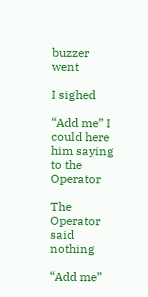buzzer went

I sighed

“Add me” I could here him saying to the Operator

The Operator said nothing

“Add me”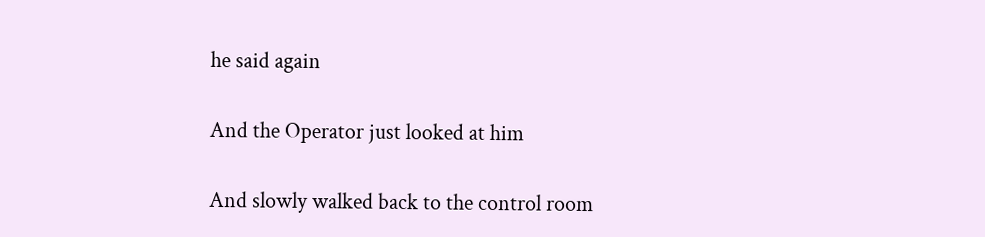he said again

And the Operator just looked at him

And slowly walked back to the control room